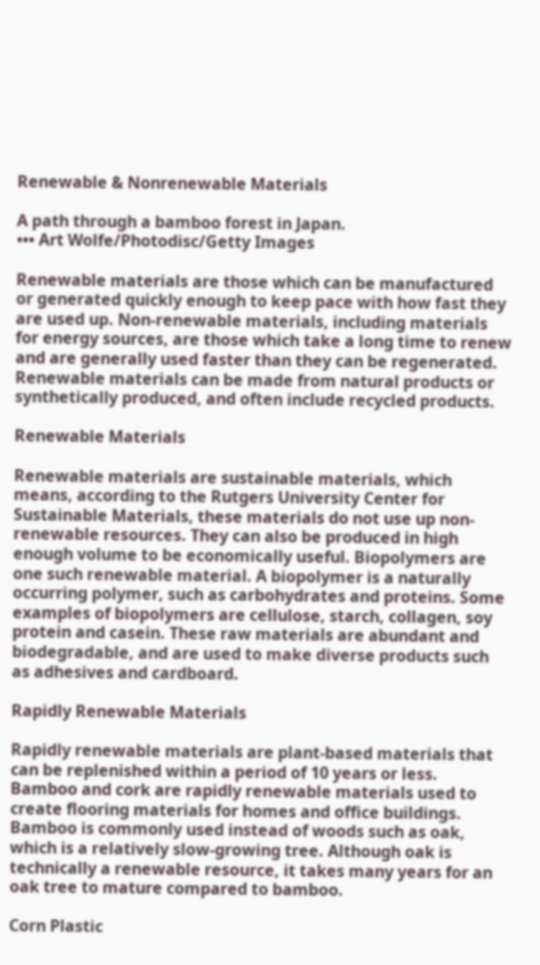Renewable & Nonrenewable Materials

A path through a bamboo forest in Japan.
••• Art Wolfe/Photodisc/Getty Images

Renewable materials are those which can be manufactured or generated quickly enough to keep pace with how fast they are used up. Non-renewable materials, including materials for energy sources, are those which take a long time to renew and are generally used faster than they can be regenerated. Renewable materials can be made from natural products or synthetically produced, and often include recycled products.

Renewable Materials

Renewable materials are sustainable materials, which means, according to the Rutgers University Center for Sustainable Materials, these materials do not use up non-renewable resources. They can also be produced in high enough volume to be economically useful. Biopolymers are one such renewable material. A biopolymer is a naturally occurring polymer, such as carbohydrates and proteins. Some examples of biopolymers are cellulose, starch, collagen, soy protein and casein. These raw materials are abundant and biodegradable, and are used to make diverse products such as adhesives and cardboard.

Rapidly Renewable Materials

Rapidly renewable materials are plant-based materials that can be replenished within a period of 10 years or less. Bamboo and cork are rapidly renewable materials used to create flooring materials for homes and office buildings. Bamboo is commonly used instead of woods such as oak, which is a relatively slow-growing tree. Although oak is technically a renewable resource, it takes many years for an oak tree to mature compared to bamboo.

Corn Plastic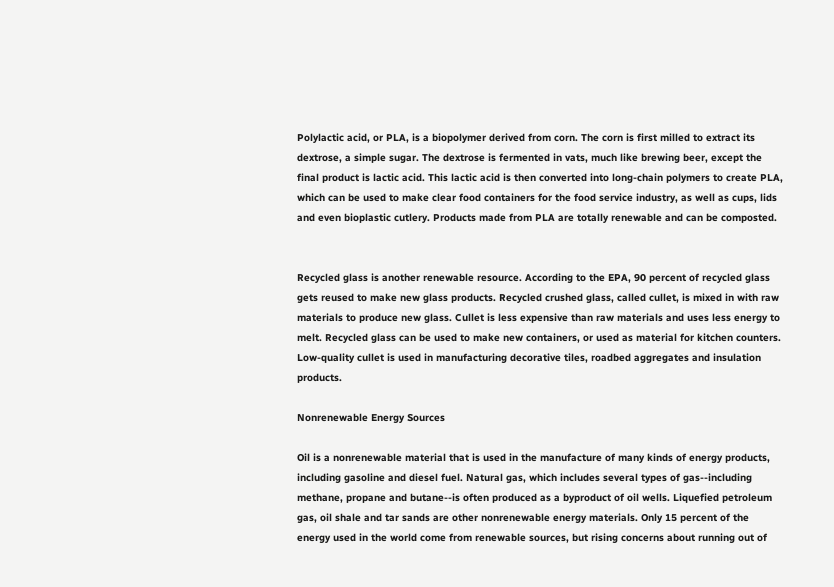Polylactic acid, or PLA, is a biopolymer derived from corn. The corn is first milled to extract its dextrose, a simple sugar. The dextrose is fermented in vats, much like brewing beer, except the final product is lactic acid. This lactic acid is then converted into long-chain polymers to create PLA, which can be used to make clear food containers for the food service industry, as well as cups, lids and even bioplastic cutlery. Products made from PLA are totally renewable and can be composted.


Recycled glass is another renewable resource. According to the EPA, 90 percent of recycled glass gets reused to make new glass products. Recycled crushed glass, called cullet, is mixed in with raw materials to produce new glass. Cullet is less expensive than raw materials and uses less energy to melt. Recycled glass can be used to make new containers, or used as material for kitchen counters. Low-quality cullet is used in manufacturing decorative tiles, roadbed aggregates and insulation products.

Nonrenewable Energy Sources

Oil is a nonrenewable material that is used in the manufacture of many kinds of energy products, including gasoline and diesel fuel. Natural gas, which includes several types of gas--including methane, propane and butane--is often produced as a byproduct of oil wells. Liquefied petroleum gas, oil shale and tar sands are other nonrenewable energy materials. Only 15 percent of the energy used in the world come from renewable sources, but rising concerns about running out of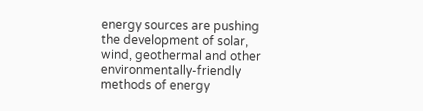energy sources are pushing the development of solar, wind, geothermal and other environmentally-friendly methods of energy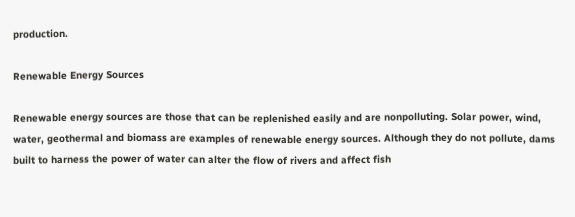production.

Renewable Energy Sources

Renewable energy sources are those that can be replenished easily and are nonpolluting. Solar power, wind, water, geothermal and biomass are examples of renewable energy sources. Although they do not pollute, dams built to harness the power of water can alter the flow of rivers and affect fish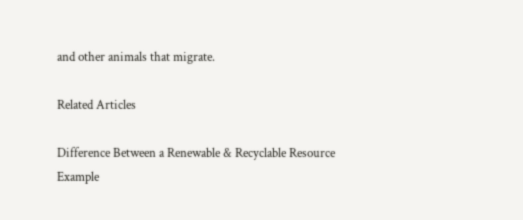and other animals that migrate.

Related Articles

Difference Between a Renewable & Recyclable Resource
Example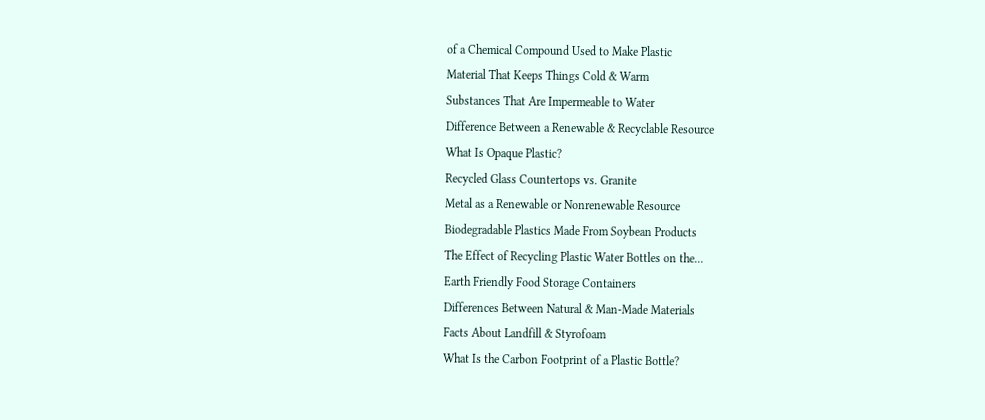of a Chemical Compound Used to Make Plastic
Material That Keeps Things Cold & Warm
Substances That Are Impermeable to Water
Difference Between a Renewable & Recyclable Resource
What Is Opaque Plastic?
Recycled Glass Countertops vs. Granite
Metal as a Renewable or Nonrenewable Resource
Biodegradable Plastics Made From Soybean Products
The Effect of Recycling Plastic Water Bottles on the...
Earth Friendly Food Storage Containers
Differences Between Natural & Man-Made Materials
Facts About Landfill & Styrofoam
What Is the Carbon Footprint of a Plastic Bottle?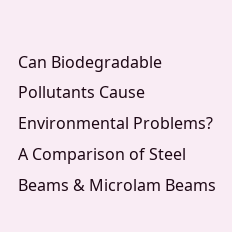Can Biodegradable Pollutants Cause Environmental Problems?
A Comparison of Steel Beams & Microlam Beams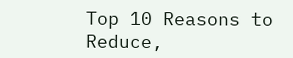Top 10 Reasons to Reduce,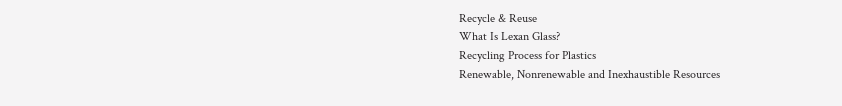Recycle & Reuse
What Is Lexan Glass?
Recycling Process for Plastics
Renewable, Nonrenewable and Inexhaustible Resources